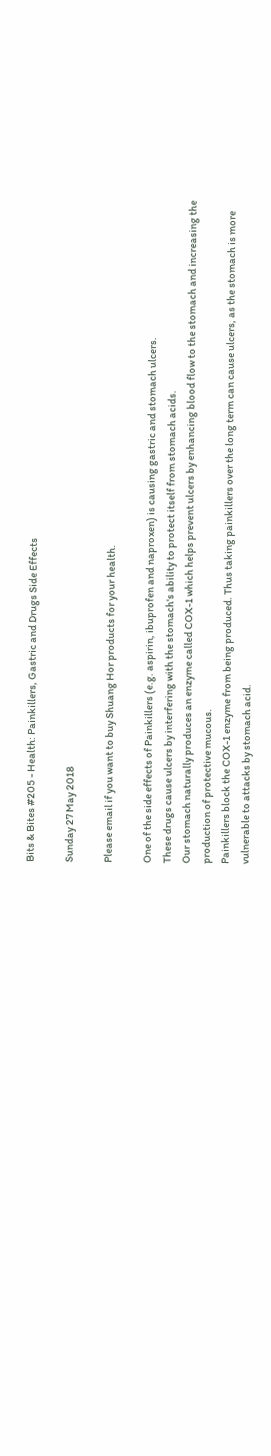Bits & Bites #205 - Health: Painkillers, Gastric and Drugs Side Effects

Sunday 27 May 2018

Please email if you want to buy Shuang Hor products for your health.

One of the side effects of Painkillers (e.g. aspirin, ibuprofen and naproxen) is causing gastric and stomach ulcers.
These drugs cause ulcers by interfering with the stomach's ability to protect itself from stomach acids.
Our stomach naturally produces an enzyme called COX-1 which helps prevent ulcers by enhancing blood flow to the stomach and increasing the production of protective mucous.
Painkillers block the COX-1 enzyme from being produced. Thus taking painkillers over the long term can cause ulcers, as the stomach is more vulnerable to attacks by stomach acid.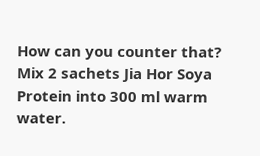How can you counter that?
Mix 2 sachets Jia Hor Soya Protein into 300 ml warm water.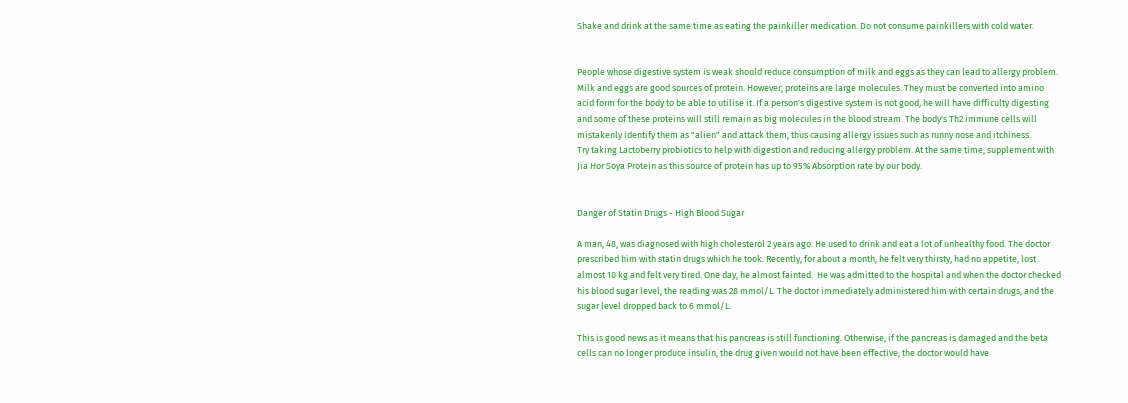Shake and drink at the same time as eating the painkiller medication. Do not consume painkillers with cold water.


People whose digestive system is weak should reduce consumption of milk and eggs as they can lead to allergy problem.
Milk and eggs are good sources of protein. However, proteins are large molecules. They must be converted into amino acid form for the body to be able to utilise it. If a person's digestive system is not good, he will have difficulty digesting and some of these proteins will still remain as big molecules in the blood stream. The body's Th2 immune cells will mistakenly identify them as "alien" and attack them, thus causing allergy issues such as runny nose and itchiness.
Try taking Lactoberry probiotics to help with digestion and reducing allergy problem. At the same time, supplement with Jia Hor Soya Protein as this source of protein has up to 95% Absorption rate by our body.


Danger of Statin Drugs - High Blood Sugar

A man, 48, was diagnosed with high cholesterol 2 years ago. He used to drink and eat a lot of unhealthy food. The doctor prescribed him with statin drugs which he took. Recently, for about a month, he felt very thirsty, had no appetite, lost almost 10 kg and felt very tired. One day, he almost fainted.  He was admitted to the hospital and when the doctor checked his blood sugar level, the reading was 28 mmol/L. The doctor immediately administered him with certain drugs, and the sugar level dropped back to 6 mmol/L.

This is good news as it means that his pancreas is still functioning. Otherwise, if the pancreas is damaged and the beta cells can no longer produce insulin, the drug given would not have been effective; the doctor would have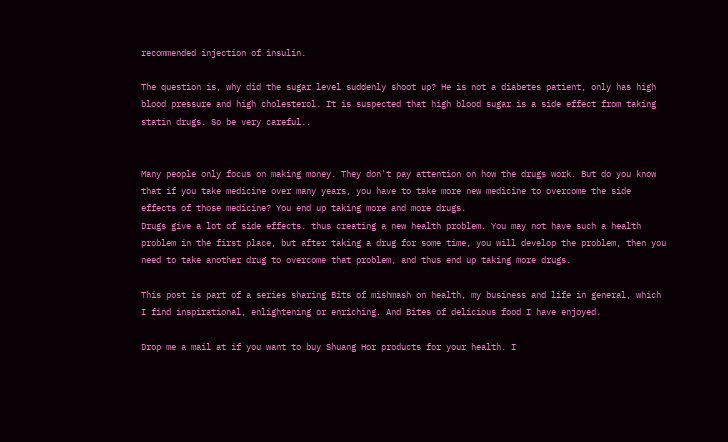recommended injection of insulin.

The question is, why did the sugar level suddenly shoot up? He is not a diabetes patient, only has high blood pressure and high cholesterol. It is suspected that high blood sugar is a side effect from taking statin drugs. So be very careful..


Many people only focus on making money. They don't pay attention on how the drugs work. But do you know that if you take medicine over many years, you have to take more new medicine to overcome the side effects of those medicine? You end up taking more and more drugs.
Drugs give a lot of side effects. thus creating a new health problem. You may not have such a health problem in the first place, but after taking a drug for some time, you will develop the problem, then you need to take another drug to overcome that problem, and thus end up taking more drugs.

This post is part of a series sharing Bits of mishmash on health, my business and life in general, which I find inspirational, enlightening or enriching. And Bites of delicious food I have enjoyed.

Drop me a mail at if you want to buy Shuang Hor products for your health. I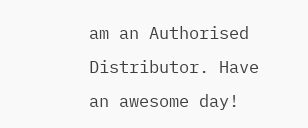am an Authorised Distributor. Have an awesome day!